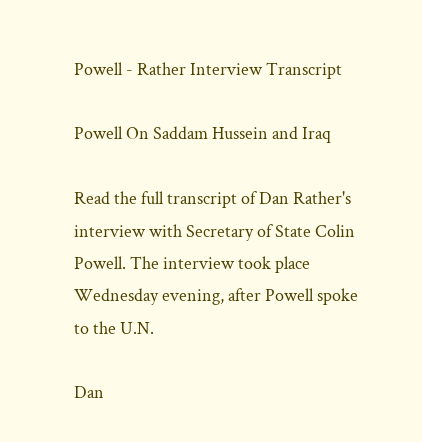Powell - Rather Interview Transcript

Powell On Saddam Hussein and Iraq

Read the full transcript of Dan Rather's interview with Secretary of State Colin Powell. The interview took place Wednesday evening, after Powell spoke to the U.N.

Dan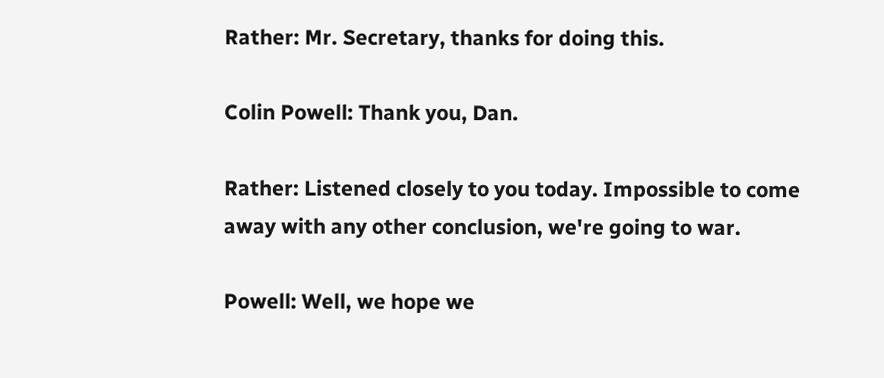Rather: Mr. Secretary, thanks for doing this.

Colin Powell: Thank you, Dan.

Rather: Listened closely to you today. Impossible to come away with any other conclusion, we're going to war.

Powell: Well, we hope we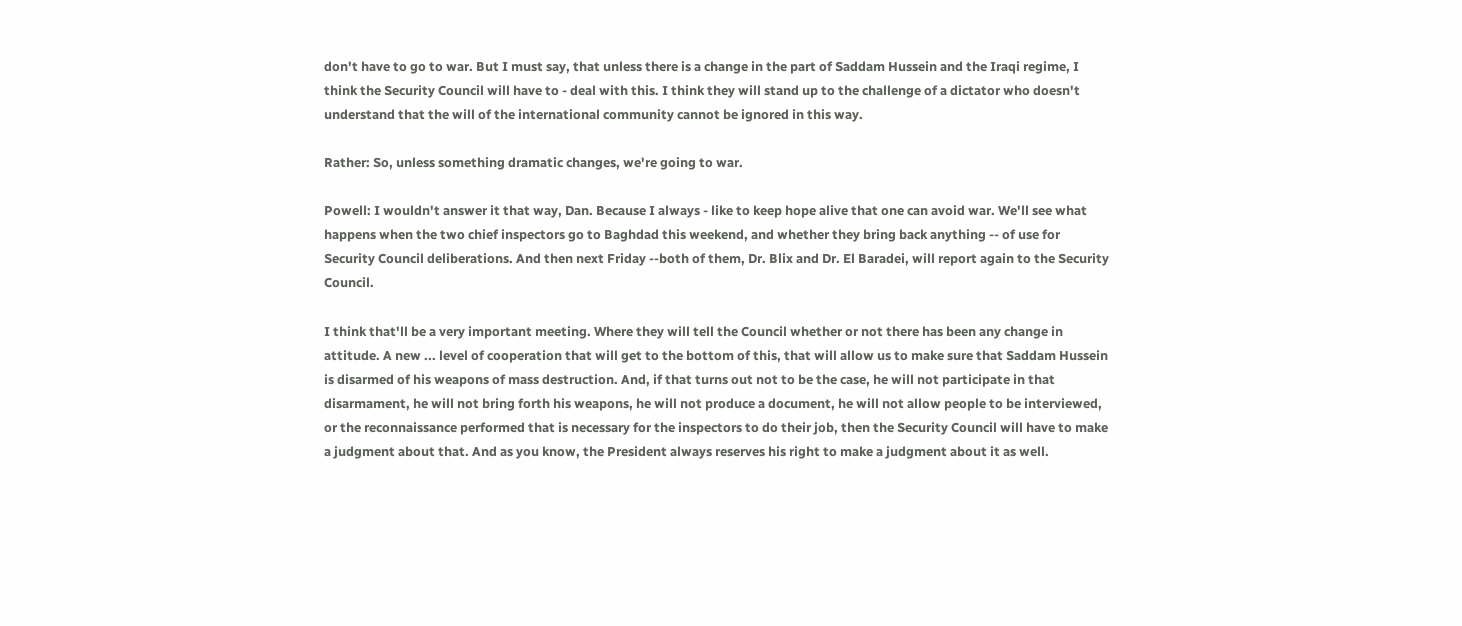don't have to go to war. But I must say, that unless there is a change in the part of Saddam Hussein and the Iraqi regime, I think the Security Council will have to - deal with this. I think they will stand up to the challenge of a dictator who doesn't understand that the will of the international community cannot be ignored in this way.

Rather: So, unless something dramatic changes, we're going to war.

Powell: I wouldn't answer it that way, Dan. Because I always - like to keep hope alive that one can avoid war. We'll see what happens when the two chief inspectors go to Baghdad this weekend, and whether they bring back anything -- of use for Security Council deliberations. And then next Friday --both of them, Dr. Blix and Dr. El Baradei, will report again to the Security Council.

I think that'll be a very important meeting. Where they will tell the Council whether or not there has been any change in attitude. A new ... level of cooperation that will get to the bottom of this, that will allow us to make sure that Saddam Hussein is disarmed of his weapons of mass destruction. And, if that turns out not to be the case, he will not participate in that disarmament, he will not bring forth his weapons, he will not produce a document, he will not allow people to be interviewed, or the reconnaissance performed that is necessary for the inspectors to do their job, then the Security Council will have to make a judgment about that. And as you know, the President always reserves his right to make a judgment about it as well.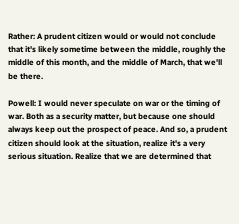Rather: A prudent citizen would or would not conclude that it's likely sometime between the middle, roughly the middle of this month, and the middle of March, that we'll be there.

Powell: I would never speculate on war or the timing of war. Both as a security matter, but because one should always keep out the prospect of peace. And so, a prudent citizen should look at the situation, realize it's a very serious situation. Realize that we are determined that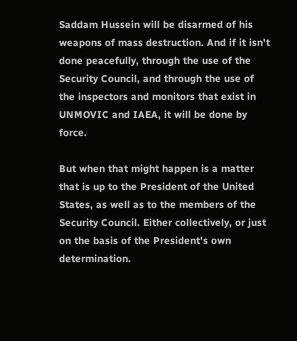Saddam Hussein will be disarmed of his weapons of mass destruction. And if it isn't done peacefully, through the use of the Security Council, and through the use of the inspectors and monitors that exist in UNMOVIC and IAEA, it will be done by force.

But when that might happen is a matter that is up to the President of the United States, as well as to the members of the Security Council. Either collectively, or just on the basis of the President's own determination.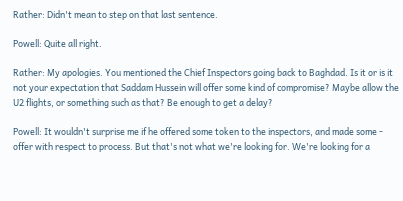Rather: Didn't mean to step on that last sentence.

Powell: Quite all right.

Rather: My apologies. You mentioned the Chief Inspectors going back to Baghdad. Is it or is it not your expectation that Saddam Hussein will offer some kind of compromise? Maybe allow the U2 flights, or something such as that? Be enough to get a delay?

Powell: It wouldn't surprise me if he offered some token to the inspectors, and made some - offer with respect to process. But that's not what we're looking for. We're looking for a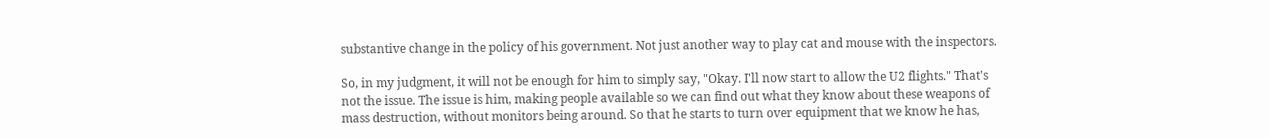substantive change in the policy of his government. Not just another way to play cat and mouse with the inspectors.

So, in my judgment, it will not be enough for him to simply say, "Okay. I'll now start to allow the U2 flights." That's not the issue. The issue is him, making people available so we can find out what they know about these weapons of mass destruction, without monitors being around. So that he starts to turn over equipment that we know he has,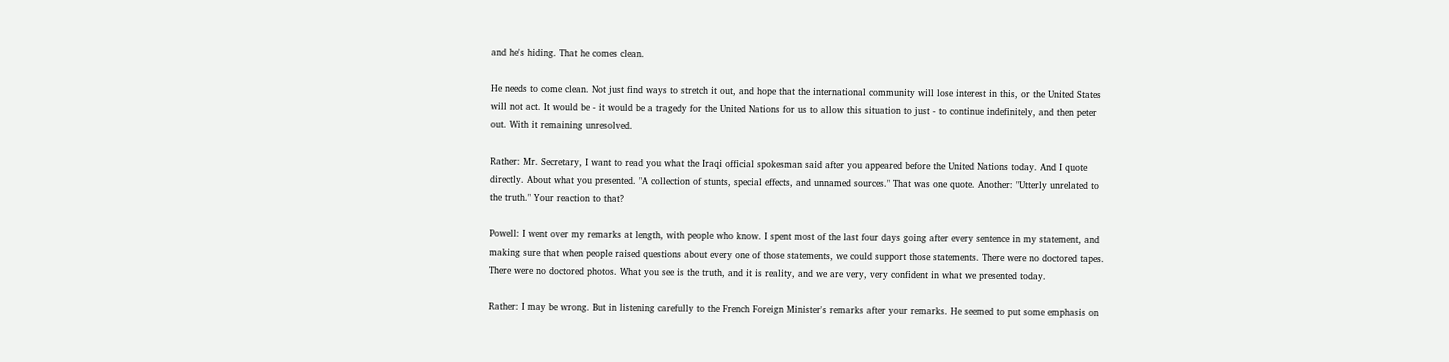and he's hiding. That he comes clean.

He needs to come clean. Not just find ways to stretch it out, and hope that the international community will lose interest in this, or the United States will not act. It would be - it would be a tragedy for the United Nations for us to allow this situation to just - to continue indefinitely, and then peter out. With it remaining unresolved.

Rather: Mr. Secretary, I want to read you what the Iraqi official spokesman said after you appeared before the United Nations today. And I quote directly. About what you presented. "A collection of stunts, special effects, and unnamed sources." That was one quote. Another: "Utterly unrelated to the truth." Your reaction to that?

Powell: I went over my remarks at length, with people who know. I spent most of the last four days going after every sentence in my statement, and making sure that when people raised questions about every one of those statements, we could support those statements. There were no doctored tapes. There were no doctored photos. What you see is the truth, and it is reality, and we are very, very confident in what we presented today.

Rather: I may be wrong. But in listening carefully to the French Foreign Minister's remarks after your remarks. He seemed to put some emphasis on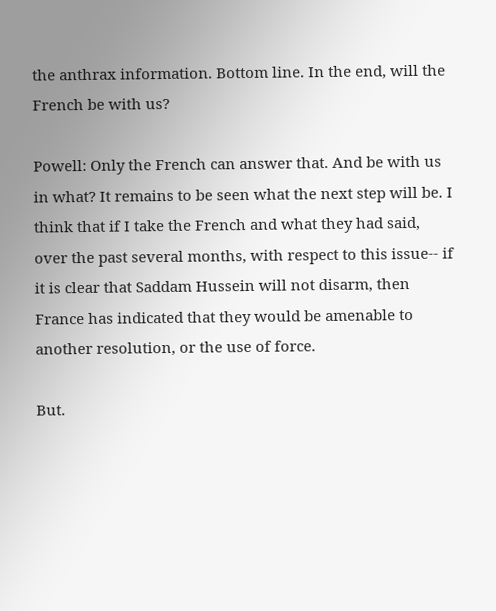the anthrax information. Bottom line. In the end, will the French be with us?

Powell: Only the French can answer that. And be with us in what? It remains to be seen what the next step will be. I think that if I take the French and what they had said, over the past several months, with respect to this issue-- if it is clear that Saddam Hussein will not disarm, then France has indicated that they would be amenable to another resolution, or the use of force.

But.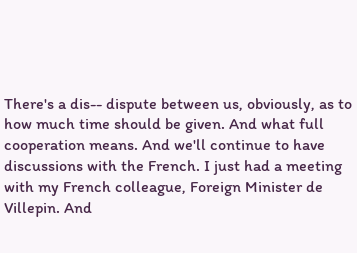There's a dis-- dispute between us, obviously, as to how much time should be given. And what full cooperation means. And we'll continue to have discussions with the French. I just had a meeting with my French colleague, Foreign Minister de Villepin. And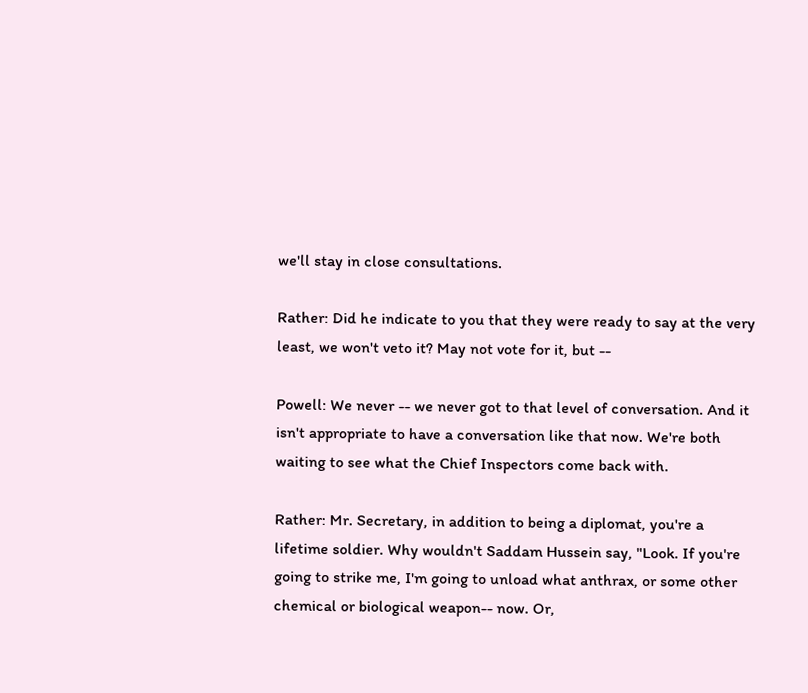we'll stay in close consultations.

Rather: Did he indicate to you that they were ready to say at the very least, we won't veto it? May not vote for it, but --

Powell: We never -- we never got to that level of conversation. And it isn't appropriate to have a conversation like that now. We're both waiting to see what the Chief Inspectors come back with.

Rather: Mr. Secretary, in addition to being a diplomat, you're a lifetime soldier. Why wouldn't Saddam Hussein say, "Look. If you're going to strike me, I'm going to unload what anthrax, or some other chemical or biological weapon-- now. Or,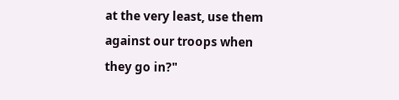at the very least, use them against our troops when they go in?"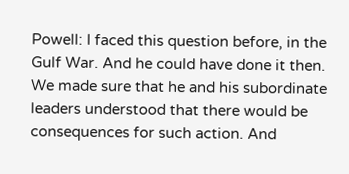Powell: I faced this question before, in the Gulf War. And he could have done it then. We made sure that he and his subordinate leaders understood that there would be consequences for such action. And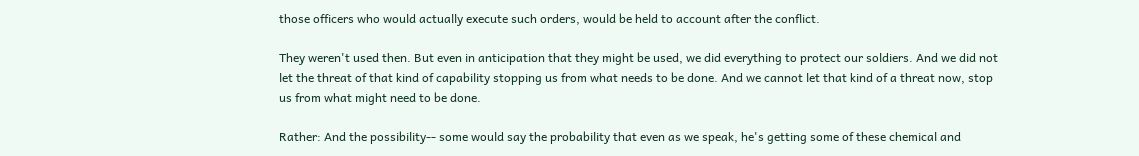those officers who would actually execute such orders, would be held to account after the conflict.

They weren't used then. But even in anticipation that they might be used, we did everything to protect our soldiers. And we did not let the threat of that kind of capability stopping us from what needs to be done. And we cannot let that kind of a threat now, stop us from what might need to be done.

Rather: And the possibility-- some would say the probability that even as we speak, he's getting some of these chemical and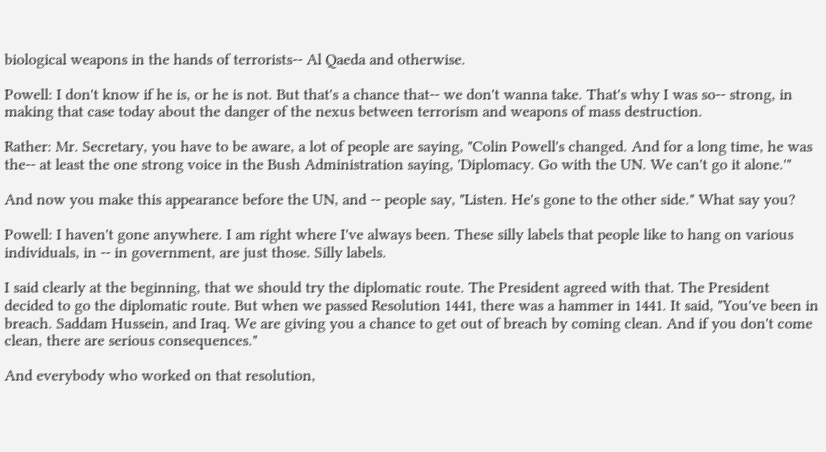biological weapons in the hands of terrorists-- Al Qaeda and otherwise.

Powell: I don't know if he is, or he is not. But that's a chance that-- we don't wanna take. That's why I was so-- strong, in making that case today about the danger of the nexus between terrorism and weapons of mass destruction.

Rather: Mr. Secretary, you have to be aware, a lot of people are saying, "Colin Powell's changed. And for a long time, he was the-- at least the one strong voice in the Bush Administration saying, 'Diplomacy. Go with the UN. We can't go it alone.'"

And now you make this appearance before the UN, and -- people say, "Listen. He's gone to the other side." What say you?

Powell: I haven't gone anywhere. I am right where I've always been. These silly labels that people like to hang on various individuals, in -- in government, are just those. Silly labels.

I said clearly at the beginning, that we should try the diplomatic route. The President agreed with that. The President decided to go the diplomatic route. But when we passed Resolution 1441, there was a hammer in 1441. It said, "You've been in breach. Saddam Hussein, and Iraq. We are giving you a chance to get out of breach by coming clean. And if you don't come clean, there are serious consequences."

And everybody who worked on that resolution,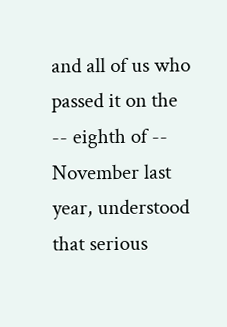and all of us who passed it on the -- eighth of -- November last year, understood that serious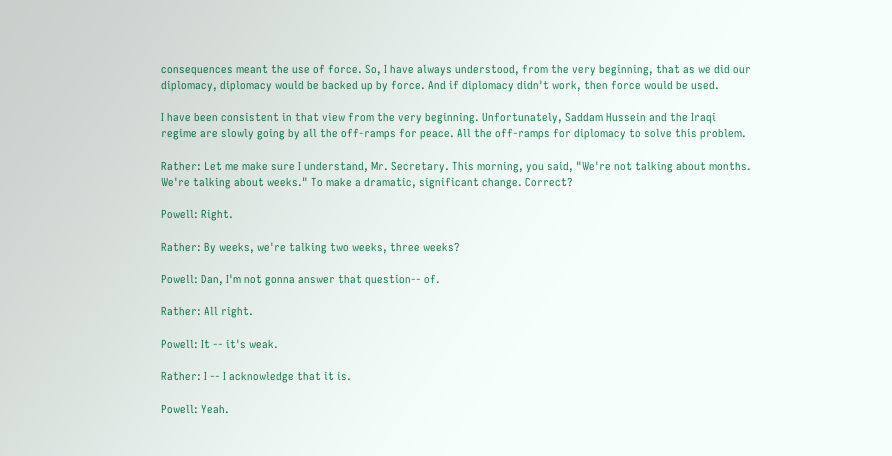consequences meant the use of force. So, I have always understood, from the very beginning, that as we did our diplomacy, diplomacy would be backed up by force. And if diplomacy didn't work, then force would be used.

I have been consistent in that view from the very beginning. Unfortunately, Saddam Hussein and the Iraqi regime are slowly going by all the off-ramps for peace. All the off-ramps for diplomacy to solve this problem.

Rather: Let me make sure I understand, Mr. Secretary. This morning, you said, "We're not talking about months. We're talking about weeks." To make a dramatic, significant change. Correct?

Powell: Right.

Rather: By weeks, we're talking two weeks, three weeks?

Powell: Dan, I'm not gonna answer that question-- of.

Rather: All right.

Powell: It -- it's weak.

Rather: I -- I acknowledge that it is.

Powell: Yeah.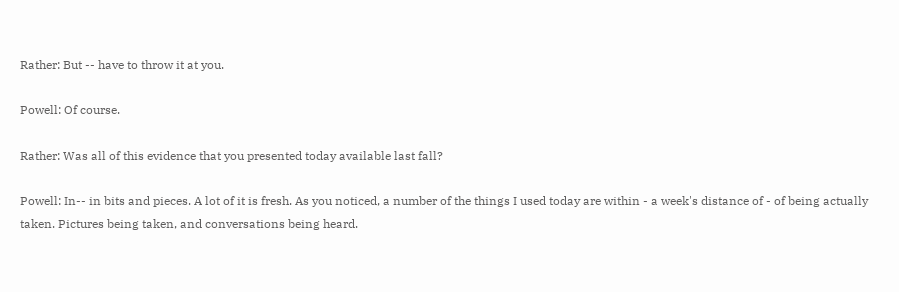Rather: But -- have to throw it at you.

Powell: Of course.

Rather: Was all of this evidence that you presented today available last fall?

Powell: In-- in bits and pieces. A lot of it is fresh. As you noticed, a number of the things I used today are within - a week's distance of - of being actually taken. Pictures being taken, and conversations being heard.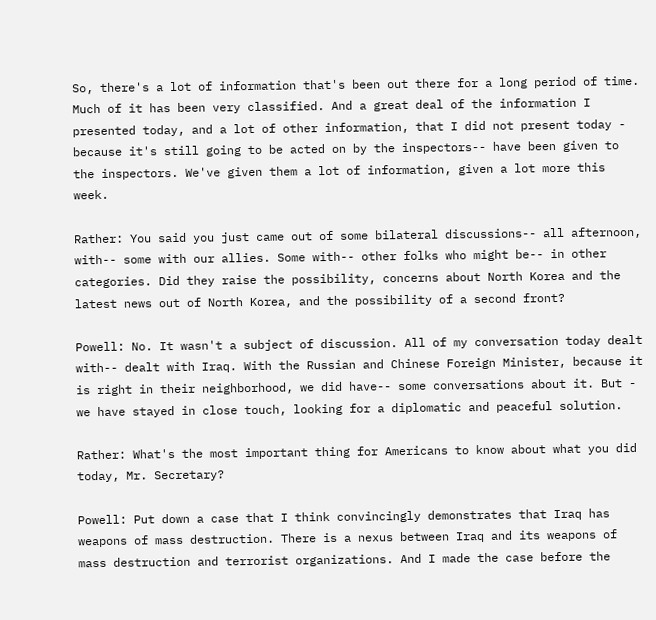So, there's a lot of information that's been out there for a long period of time. Much of it has been very classified. And a great deal of the information I presented today, and a lot of other information, that I did not present today - because it's still going to be acted on by the inspectors-- have been given to the inspectors. We've given them a lot of information, given a lot more this week.

Rather: You said you just came out of some bilateral discussions-- all afternoon, with-- some with our allies. Some with-- other folks who might be-- in other categories. Did they raise the possibility, concerns about North Korea and the latest news out of North Korea, and the possibility of a second front?

Powell: No. It wasn't a subject of discussion. All of my conversation today dealt with-- dealt with Iraq. With the Russian and Chinese Foreign Minister, because it is right in their neighborhood, we did have-- some conversations about it. But - we have stayed in close touch, looking for a diplomatic and peaceful solution.

Rather: What's the most important thing for Americans to know about what you did today, Mr. Secretary?

Powell: Put down a case that I think convincingly demonstrates that Iraq has weapons of mass destruction. There is a nexus between Iraq and its weapons of mass destruction and terrorist organizations. And I made the case before the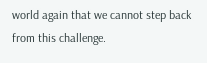world again that we cannot step back from this challenge.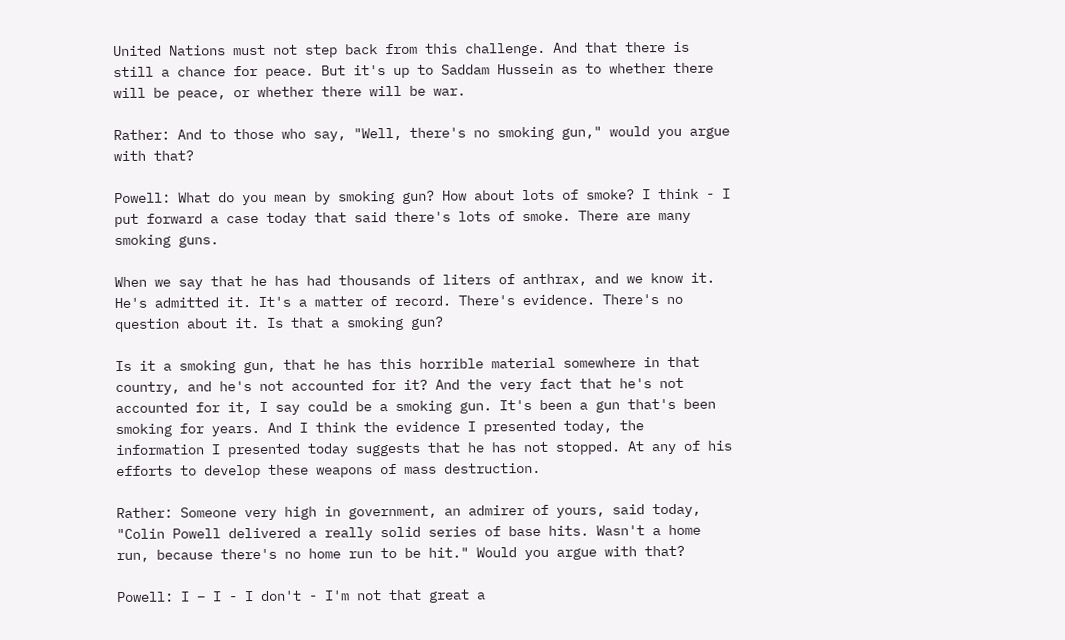United Nations must not step back from this challenge. And that there is still a chance for peace. But it's up to Saddam Hussein as to whether there will be peace, or whether there will be war.

Rather: And to those who say, "Well, there's no smoking gun," would you argue with that?

Powell: What do you mean by smoking gun? How about lots of smoke? I think - I put forward a case today that said there's lots of smoke. There are many smoking guns.

When we say that he has had thousands of liters of anthrax, and we know it. He's admitted it. It's a matter of record. There's evidence. There's no question about it. Is that a smoking gun?

Is it a smoking gun, that he has this horrible material somewhere in that country, and he's not accounted for it? And the very fact that he's not accounted for it, I say could be a smoking gun. It's been a gun that's been smoking for years. And I think the evidence I presented today, the information I presented today suggests that he has not stopped. At any of his efforts to develop these weapons of mass destruction.

Rather: Someone very high in government, an admirer of yours, said today, "Colin Powell delivered a really solid series of base hits. Wasn't a home run, because there's no home run to be hit." Would you argue with that?

Powell: I – I - I don't - I'm not that great a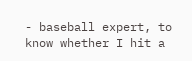- baseball expert, to know whether I hit a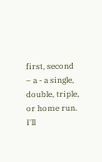first, second – a - a single, double, triple, or home run. I'll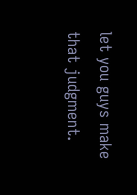let you guys make that judgment.